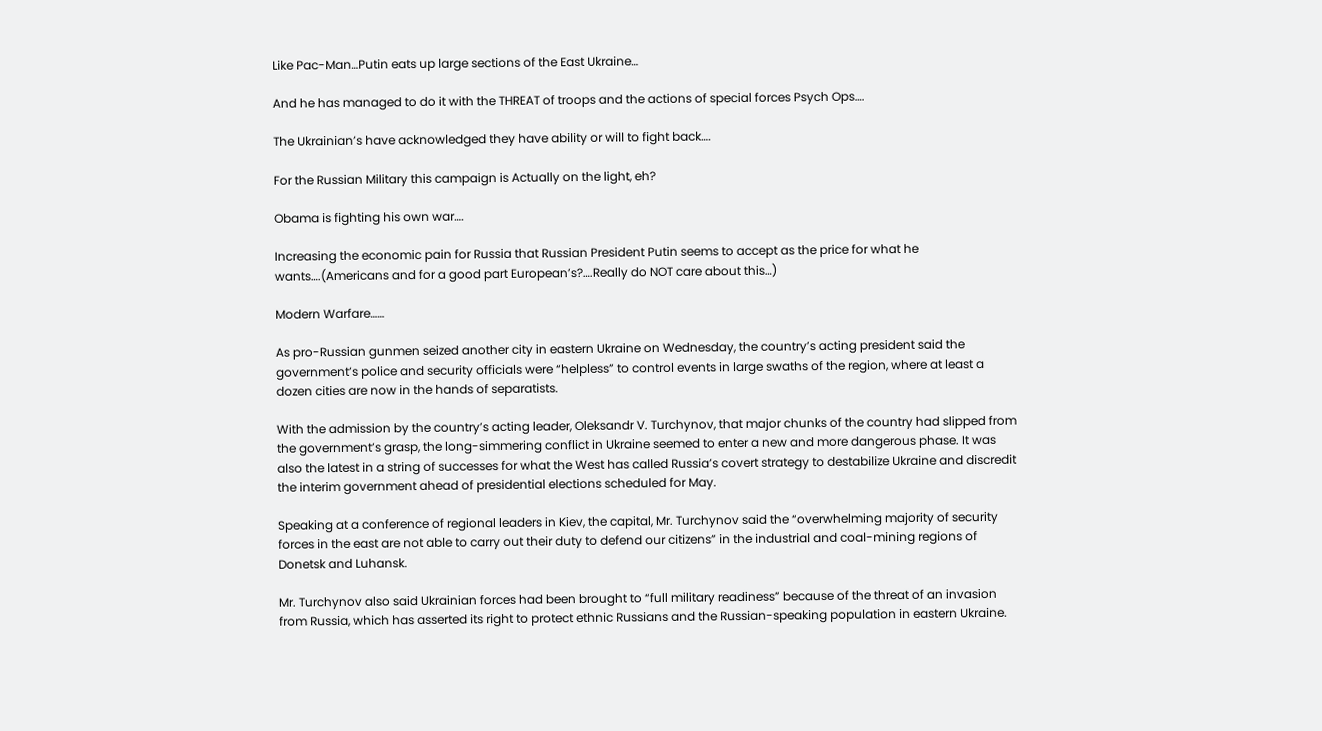Like Pac-Man…Putin eats up large sections of the East Ukraine…

And he has managed to do it with the THREAT of troops and the actions of special forces Psych Ops….

The Ukrainian’s have acknowledged they have ability or will to fight back….

For the Russian Military this campaign is Actually on the light, eh?

Obama is fighting his own war….

Increasing the economic pain for Russia that Russian President Putin seems to accept as the price for what he wants….(Americans and for a good part European’s?….Really do NOT care about this…)

Modern Warfare……

As pro-Russian gunmen seized another city in eastern Ukraine on Wednesday, the country’s acting president said the government’s police and security officials were “helpless” to control events in large swaths of the region, where at least a dozen cities are now in the hands of separatists.

With the admission by the country’s acting leader, Oleksandr V. Turchynov, that major chunks of the country had slipped from the government’s grasp, the long-simmering conflict in Ukraine seemed to enter a new and more dangerous phase. It was also the latest in a string of successes for what the West has called Russia’s covert strategy to destabilize Ukraine and discredit the interim government ahead of presidential elections scheduled for May.

Speaking at a conference of regional leaders in Kiev, the capital, Mr. Turchynov said the “overwhelming majority of security forces in the east are not able to carry out their duty to defend our citizens” in the industrial and coal-mining regions of Donetsk and Luhansk.

Mr. Turchynov also said Ukrainian forces had been brought to “full military readiness” because of the threat of an invasion from Russia, which has asserted its right to protect ethnic Russians and the Russian-speaking population in eastern Ukraine.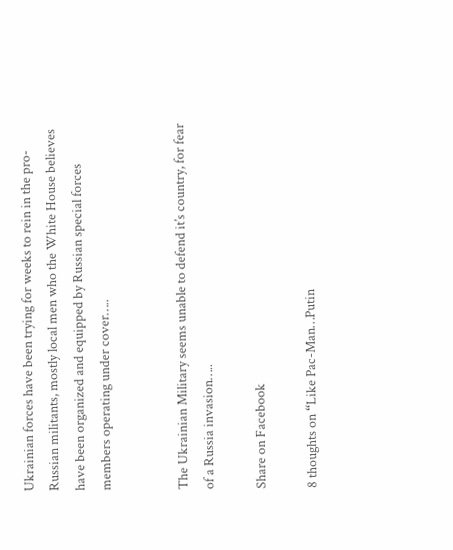Ukrainian forces have been trying for weeks to rein in the pro-Russian militants, mostly local men who the White House believes have been organized and equipped by Russian special forces members operating under cover…..


The Ukrainian Military seems unable to defend it’s country, for fear of a Russia invasion…..

Share on Facebook

8 thoughts on “Like Pac-Man…Putin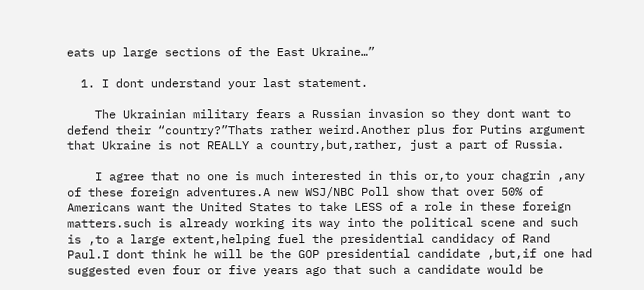eats up large sections of the East Ukraine…”

  1. I dont understand your last statement.

    The Ukrainian military fears a Russian invasion so they dont want to defend their “country?”Thats rather weird.Another plus for Putins argument that Ukraine is not REALLY a country,but,rather, just a part of Russia.

    I agree that no one is much interested in this or,to your chagrin ,any of these foreign adventures.A new WSJ/NBC Poll show that over 50% of Americans want the United States to take LESS of a role in these foreign matters.such is already working its way into the political scene and such is ,to a large extent,helping fuel the presidential candidacy of Rand Paul.I dont think he will be the GOP presidential candidate ,but,if one had suggested even four or five years ago that such a candidate would be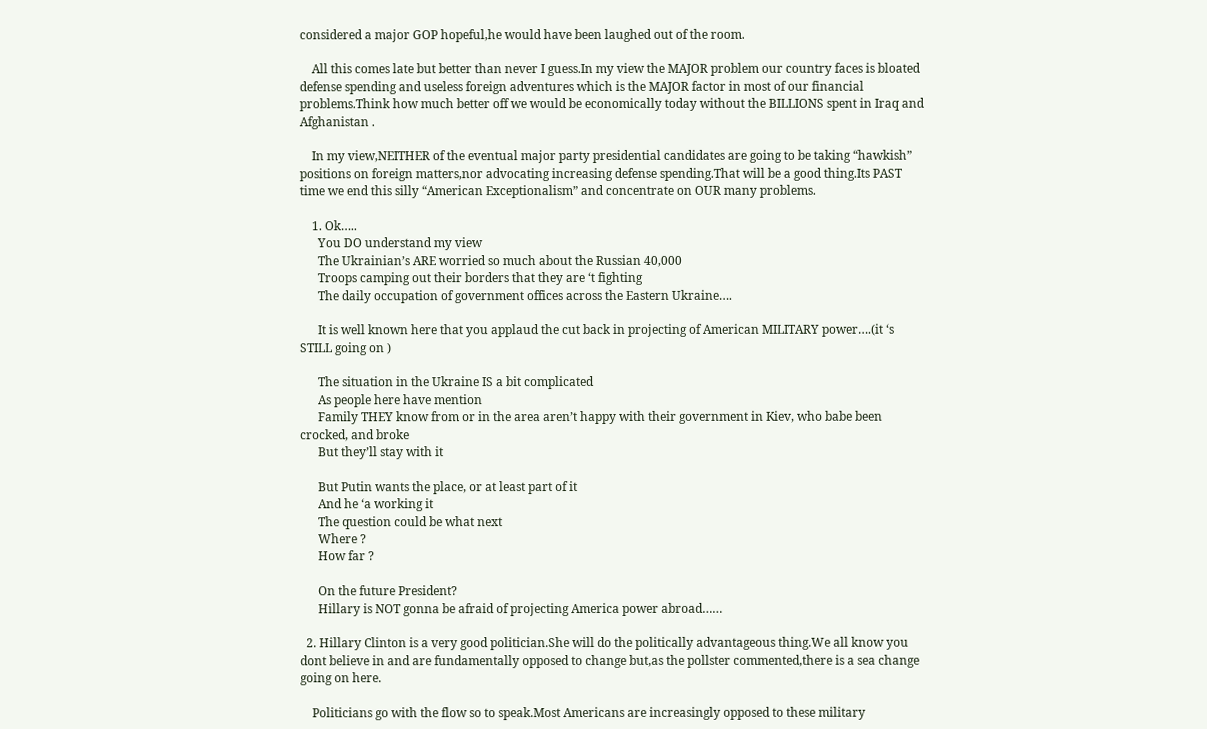considered a major GOP hopeful,he would have been laughed out of the room.

    All this comes late but better than never I guess.In my view the MAJOR problem our country faces is bloated defense spending and useless foreign adventures which is the MAJOR factor in most of our financial problems.Think how much better off we would be economically today without the BILLIONS spent in Iraq and Afghanistan .

    In my view,NEITHER of the eventual major party presidential candidates are going to be taking “hawkish” positions on foreign matters,nor advocating increasing defense spending.That will be a good thing.Its PAST time we end this silly “American Exceptionalism” and concentrate on OUR many problems.

    1. Ok…..
      You DO understand my view
      The Ukrainian’s ARE worried so much about the Russian 40,000
      Troops camping out their borders that they are ‘t fighting
      The daily occupation of government offices across the Eastern Ukraine….

      It is well known here that you applaud the cut back in projecting of American MILITARY power….(it ‘s STILL going on )

      The situation in the Ukraine IS a bit complicated
      As people here have mention
      Family THEY know from or in the area aren’t happy with their government in Kiev, who babe been crocked, and broke
      But they’ll stay with it

      But Putin wants the place, or at least part of it
      And he ‘a working it
      The question could be what next
      Where ?
      How far ?

      On the future President?
      Hillary is NOT gonna be afraid of projecting America power abroad……

  2. Hillary Clinton is a very good politician.She will do the politically advantageous thing.We all know you dont believe in and are fundamentally opposed to change but,as the pollster commented,there is a sea change going on here.

    Politicians go with the flow so to speak.Most Americans are increasingly opposed to these military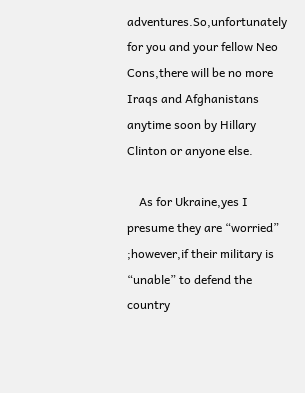adventures.So,unfortunately for you and your fellow Neo Cons,there will be no more Iraqs and Afghanistans anytime soon by Hillary Clinton or anyone else.

    As for Ukraine,yes I presume they are “worried” ;however,if their military is “unable” to defend the country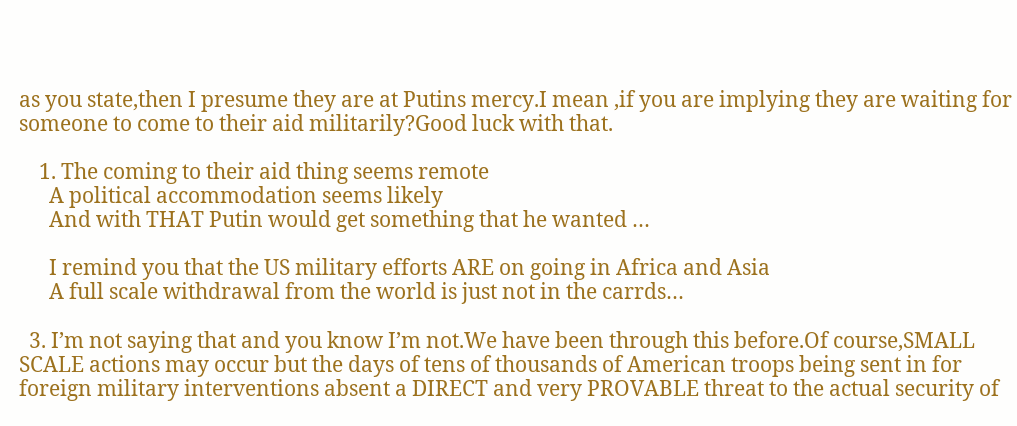as you state,then I presume they are at Putins mercy.I mean ,if you are implying they are waiting for someone to come to their aid militarily?Good luck with that.

    1. The coming to their aid thing seems remote
      A political accommodation seems likely
      And with THAT Putin would get something that he wanted …

      I remind you that the US military efforts ARE on going in Africa and Asia
      A full scale withdrawal from the world is just not in the carrds…

  3. I’m not saying that and you know I’m not.We have been through this before.Of course,SMALL SCALE actions may occur but the days of tens of thousands of American troops being sent in for foreign military interventions absent a DIRECT and very PROVABLE threat to the actual security of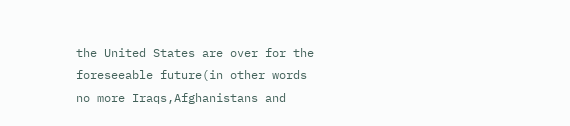the United States are over for the foreseeable future(in other words no more Iraqs,Afghanistans and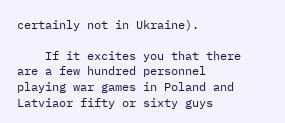certainly not in Ukraine).

    If it excites you that there are a few hundred personnel playing war games in Poland and Latviaor fifty or sixty guys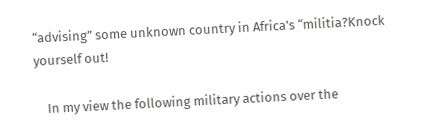“advising” some unknown country in Africa’s “militia?Knock yourself out!

    In my view the following military actions over the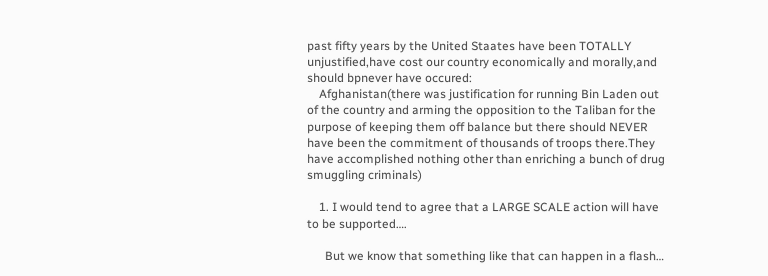past fifty years by the United Staates have been TOTALLY unjustified,have cost our country economically and morally,and should bpnever have occured:
    Afghanistan(there was justification for running Bin Laden out of the country and arming the opposition to the Taliban for the purpose of keeping them off balance but there should NEVER have been the commitment of thousands of troops there.They have accomplished nothing other than enriching a bunch of drug smuggling criminals)

    1. I would tend to agree that a LARGE SCALE action will have to be supported….

      But we know that something like that can happen in a flash…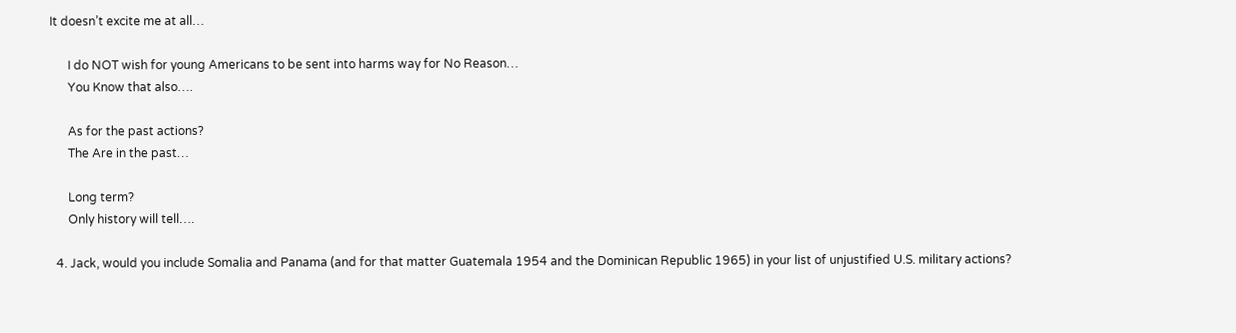It doesn’t excite me at all…

      I do NOT wish for young Americans to be sent into harms way for No Reason…
      You Know that also….

      As for the past actions?
      The Are in the past…

      Long term?
      Only history will tell….

  4. Jack, would you include Somalia and Panama (and for that matter Guatemala 1954 and the Dominican Republic 1965) in your list of unjustified U.S. military actions?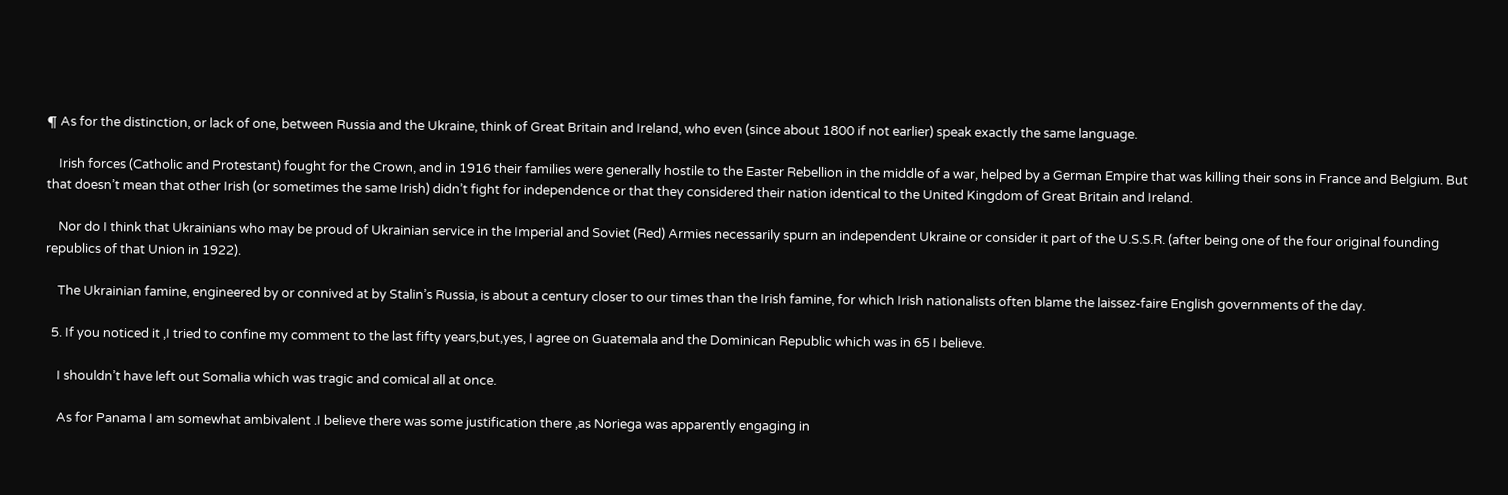¶ As for the distinction, or lack of one, between Russia and the Ukraine, think of Great Britain and Ireland, who even (since about 1800 if not earlier) speak exactly the same language.

    Irish forces (Catholic and Protestant) fought for the Crown, and in 1916 their families were generally hostile to the Easter Rebellion in the middle of a war, helped by a German Empire that was killing their sons in France and Belgium. But that doesn’t mean that other Irish (or sometimes the same Irish) didn’t fight for independence or that they considered their nation identical to the United Kingdom of Great Britain and Ireland.

    Nor do I think that Ukrainians who may be proud of Ukrainian service in the Imperial and Soviet (Red) Armies necessarily spurn an independent Ukraine or consider it part of the U.S.S.R. (after being one of the four original founding republics of that Union in 1922).

    The Ukrainian famine, engineered by or connived at by Stalin’s Russia, is about a century closer to our times than the Irish famine, for which Irish nationalists often blame the laissez-faire English governments of the day.

  5. If you noticed it ,I tried to confine my comment to the last fifty years,but,yes, I agree on Guatemala and the Dominican Republic which was in 65 I believe.

    I shouldn’t have left out Somalia which was tragic and comical all at once.

    As for Panama I am somewhat ambivalent .I believe there was some justification there ,as Noriega was apparently engaging in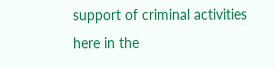support of criminal activities here in the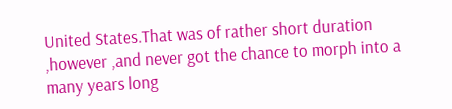United States.That was of rather short duration ,however ,and never got the chance to morph into a many years long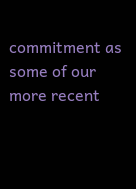commitment as some of our more recent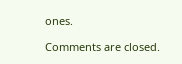ones.

Comments are closed.